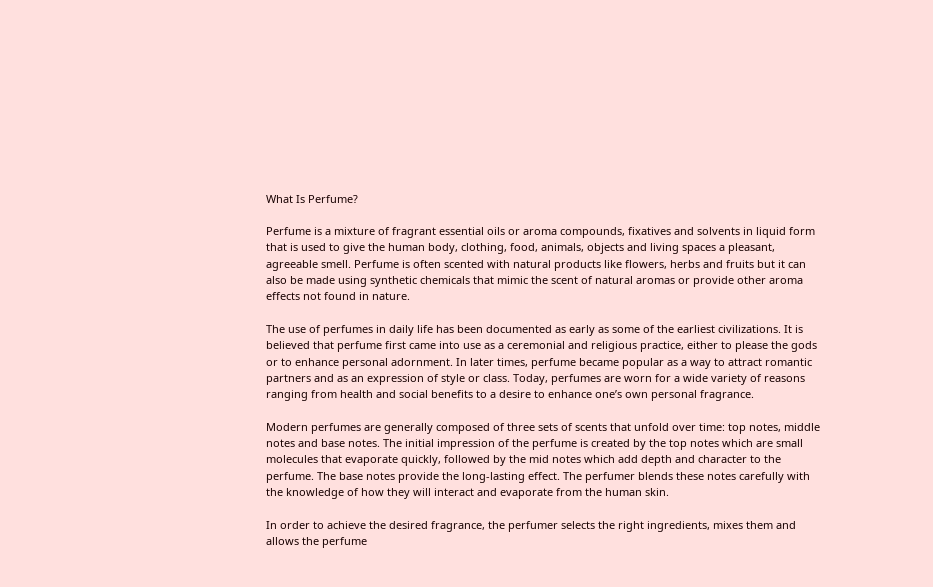What Is Perfume?

Perfume is a mixture of fragrant essential oils or aroma compounds, fixatives and solvents in liquid form that is used to give the human body, clothing, food, animals, objects and living spaces a pleasant, agreeable smell. Perfume is often scented with natural products like flowers, herbs and fruits but it can also be made using synthetic chemicals that mimic the scent of natural aromas or provide other aroma effects not found in nature.

The use of perfumes in daily life has been documented as early as some of the earliest civilizations. It is believed that perfume first came into use as a ceremonial and religious practice, either to please the gods or to enhance personal adornment. In later times, perfume became popular as a way to attract romantic partners and as an expression of style or class. Today, perfumes are worn for a wide variety of reasons ranging from health and social benefits to a desire to enhance one’s own personal fragrance.

Modern perfumes are generally composed of three sets of scents that unfold over time: top notes, middle notes and base notes. The initial impression of the perfume is created by the top notes which are small molecules that evaporate quickly, followed by the mid notes which add depth and character to the perfume. The base notes provide the long-lasting effect. The perfumer blends these notes carefully with the knowledge of how they will interact and evaporate from the human skin.

In order to achieve the desired fragrance, the perfumer selects the right ingredients, mixes them and allows the perfume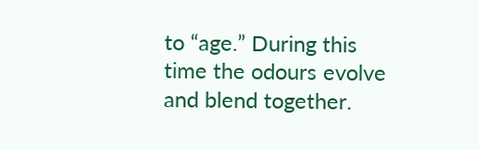to “age.” During this time the odours evolve and blend together.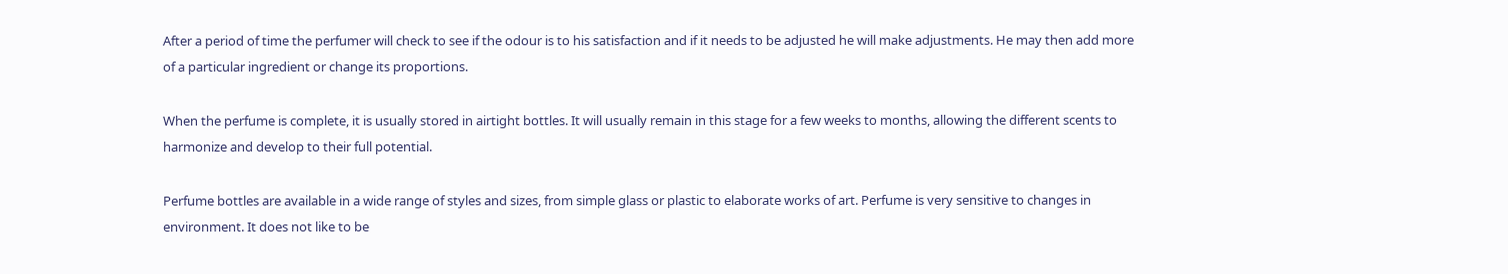After a period of time the perfumer will check to see if the odour is to his satisfaction and if it needs to be adjusted he will make adjustments. He may then add more of a particular ingredient or change its proportions.

When the perfume is complete, it is usually stored in airtight bottles. It will usually remain in this stage for a few weeks to months, allowing the different scents to harmonize and develop to their full potential.

Perfume bottles are available in a wide range of styles and sizes, from simple glass or plastic to elaborate works of art. Perfume is very sensitive to changes in environment. It does not like to be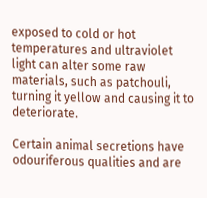exposed to cold or hot temperatures and ultraviolet light can alter some raw materials, such as patchouli, turning it yellow and causing it to deteriorate.

Certain animal secretions have odouriferous qualities and are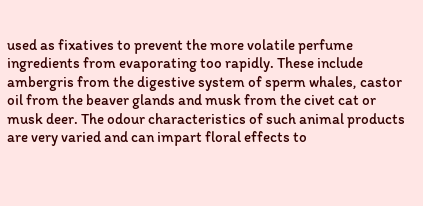used as fixatives to prevent the more volatile perfume ingredients from evaporating too rapidly. These include ambergris from the digestive system of sperm whales, castor oil from the beaver glands and musk from the civet cat or musk deer. The odour characteristics of such animal products are very varied and can impart floral effects to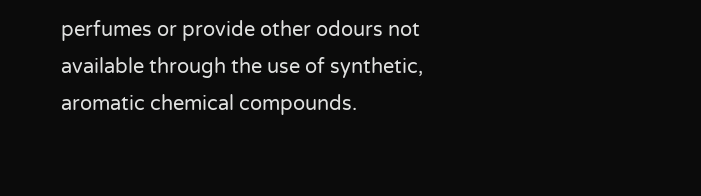perfumes or provide other odours not available through the use of synthetic, aromatic chemical compounds.